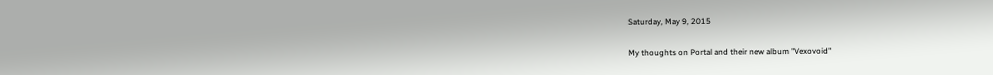Saturday, May 9, 2015

My thoughts on Portal and their new album "Vexovoid"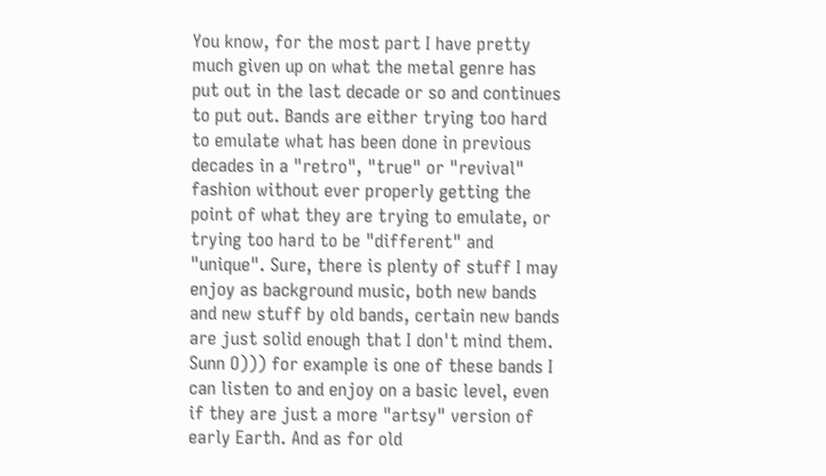You know, for the most part I have pretty much given up on what the metal genre has put out in the last decade or so and continues to put out. Bands are either trying too hard to emulate what has been done in previous decades in a "retro", "true" or "revival" fashion without ever properly getting the point of what they are trying to emulate, or trying too hard to be "different" and "unique". Sure, there is plenty of stuff I may enjoy as background music, both new bands and new stuff by old bands, certain new bands are just solid enough that I don't mind them. Sunn O))) for example is one of these bands I can listen to and enjoy on a basic level, even if they are just a more "artsy" version of early Earth. And as for old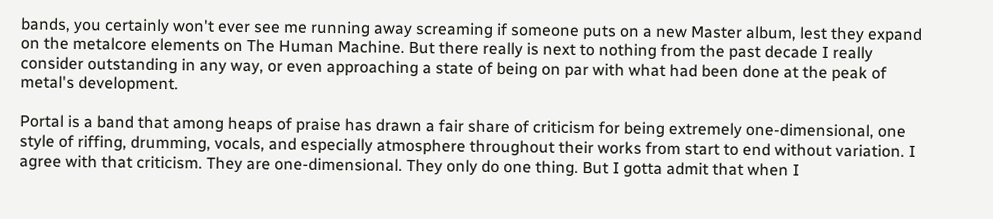bands, you certainly won't ever see me running away screaming if someone puts on a new Master album, lest they expand on the metalcore elements on The Human Machine. But there really is next to nothing from the past decade I really consider outstanding in any way, or even approaching a state of being on par with what had been done at the peak of metal's development.

Portal is a band that among heaps of praise has drawn a fair share of criticism for being extremely one-dimensional, one style of riffing, drumming, vocals, and especially atmosphere throughout their works from start to end without variation. I agree with that criticism. They are one-dimensional. They only do one thing. But I gotta admit that when I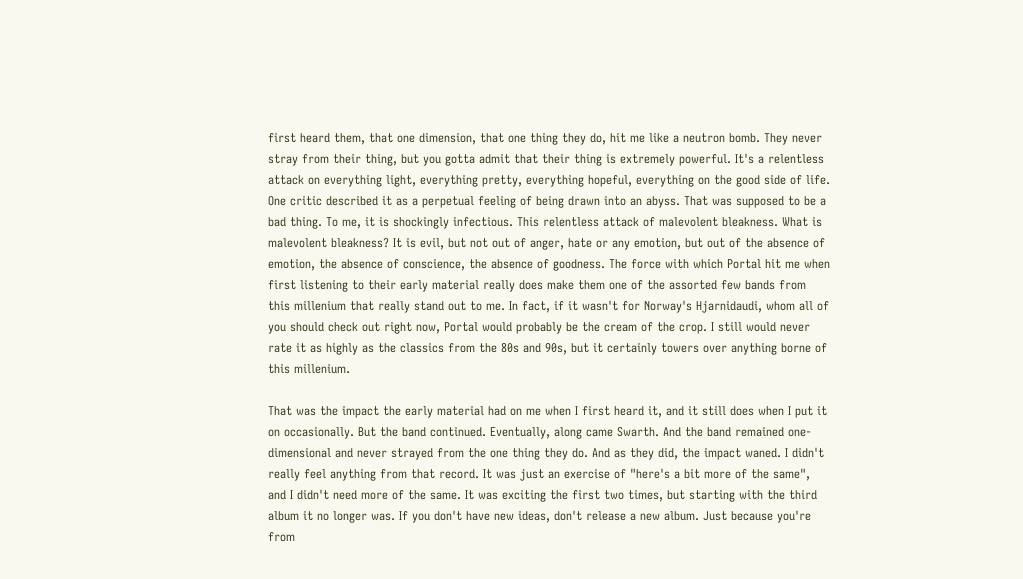first heard them, that one dimension, that one thing they do, hit me like a neutron bomb. They never stray from their thing, but you gotta admit that their thing is extremely powerful. It's a relentless attack on everything light, everything pretty, everything hopeful, everything on the good side of life. One critic described it as a perpetual feeling of being drawn into an abyss. That was supposed to be a bad thing. To me, it is shockingly infectious. This relentless attack of malevolent bleakness. What is malevolent bleakness? It is evil, but not out of anger, hate or any emotion, but out of the absence of emotion, the absence of conscience, the absence of goodness. The force with which Portal hit me when first listening to their early material really does make them one of the assorted few bands from this millenium that really stand out to me. In fact, if it wasn't for Norway's Hjarnidaudi, whom all of you should check out right now, Portal would probably be the cream of the crop. I still would never rate it as highly as the classics from the 80s and 90s, but it certainly towers over anything borne of this millenium.

That was the impact the early material had on me when I first heard it, and it still does when I put it on occasionally. But the band continued. Eventually, along came Swarth. And the band remained one-dimensional and never strayed from the one thing they do. And as they did, the impact waned. I didn't really feel anything from that record. It was just an exercise of "here's a bit more of the same", and I didn't need more of the same. It was exciting the first two times, but starting with the third album it no longer was. If you don't have new ideas, don't release a new album. Just because you're from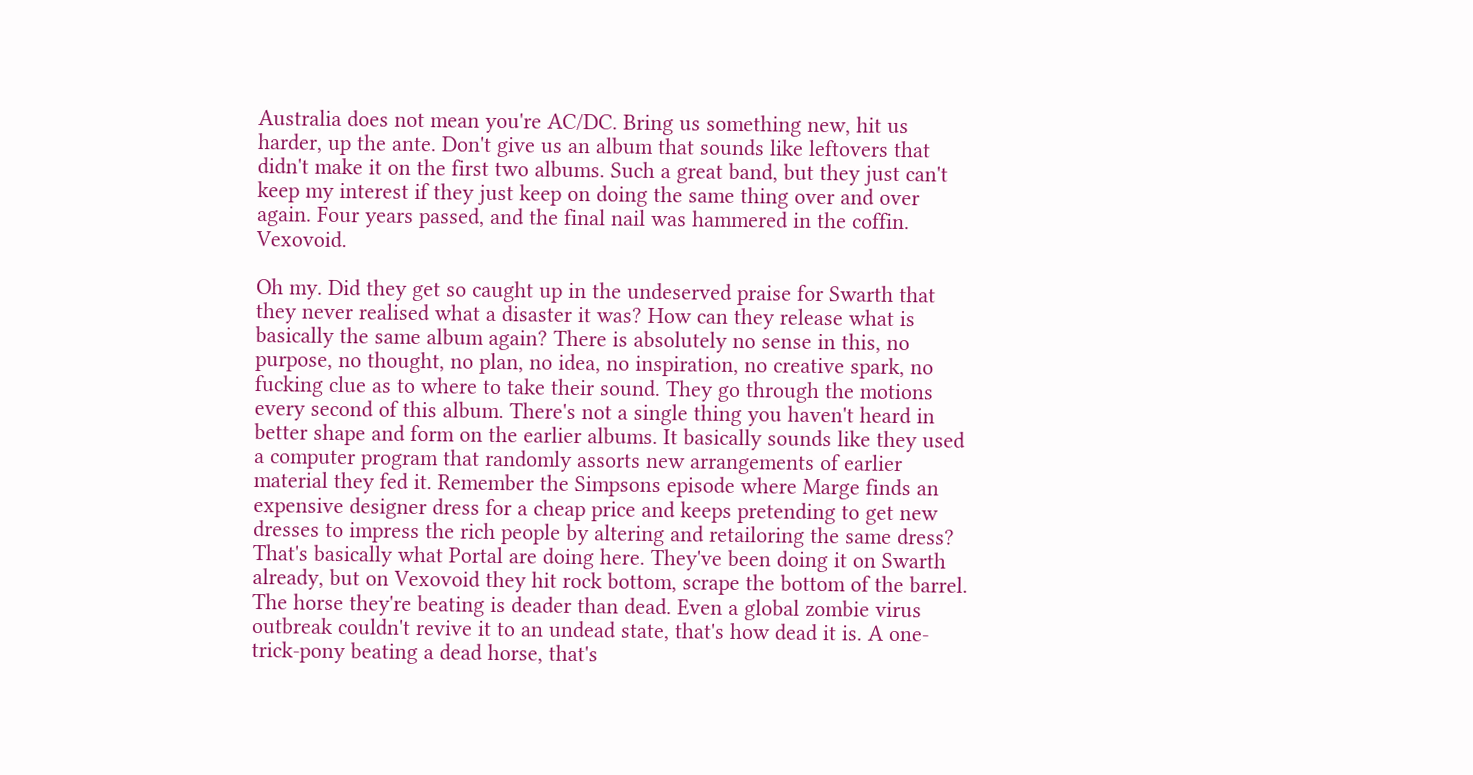Australia does not mean you're AC/DC. Bring us something new, hit us harder, up the ante. Don't give us an album that sounds like leftovers that didn't make it on the first two albums. Such a great band, but they just can't keep my interest if they just keep on doing the same thing over and over again. Four years passed, and the final nail was hammered in the coffin. Vexovoid.

Oh my. Did they get so caught up in the undeserved praise for Swarth that they never realised what a disaster it was? How can they release what is basically the same album again? There is absolutely no sense in this, no purpose, no thought, no plan, no idea, no inspiration, no creative spark, no fucking clue as to where to take their sound. They go through the motions every second of this album. There's not a single thing you haven't heard in better shape and form on the earlier albums. It basically sounds like they used a computer program that randomly assorts new arrangements of earlier material they fed it. Remember the Simpsons episode where Marge finds an expensive designer dress for a cheap price and keeps pretending to get new dresses to impress the rich people by altering and retailoring the same dress? That's basically what Portal are doing here. They've been doing it on Swarth already, but on Vexovoid they hit rock bottom, scrape the bottom of the barrel. The horse they're beating is deader than dead. Even a global zombie virus outbreak couldn't revive it to an undead state, that's how dead it is. A one-trick-pony beating a dead horse, that's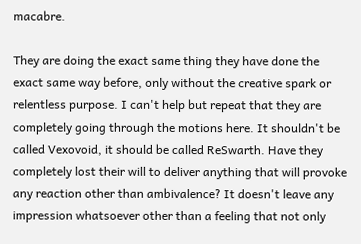macabre.

They are doing the exact same thing they have done the exact same way before, only without the creative spark or relentless purpose. I can't help but repeat that they are completely going through the motions here. It shouldn't be called Vexovoid, it should be called ReSwarth. Have they completely lost their will to deliver anything that will provoke any reaction other than ambivalence? It doesn't leave any impression whatsoever other than a feeling that not only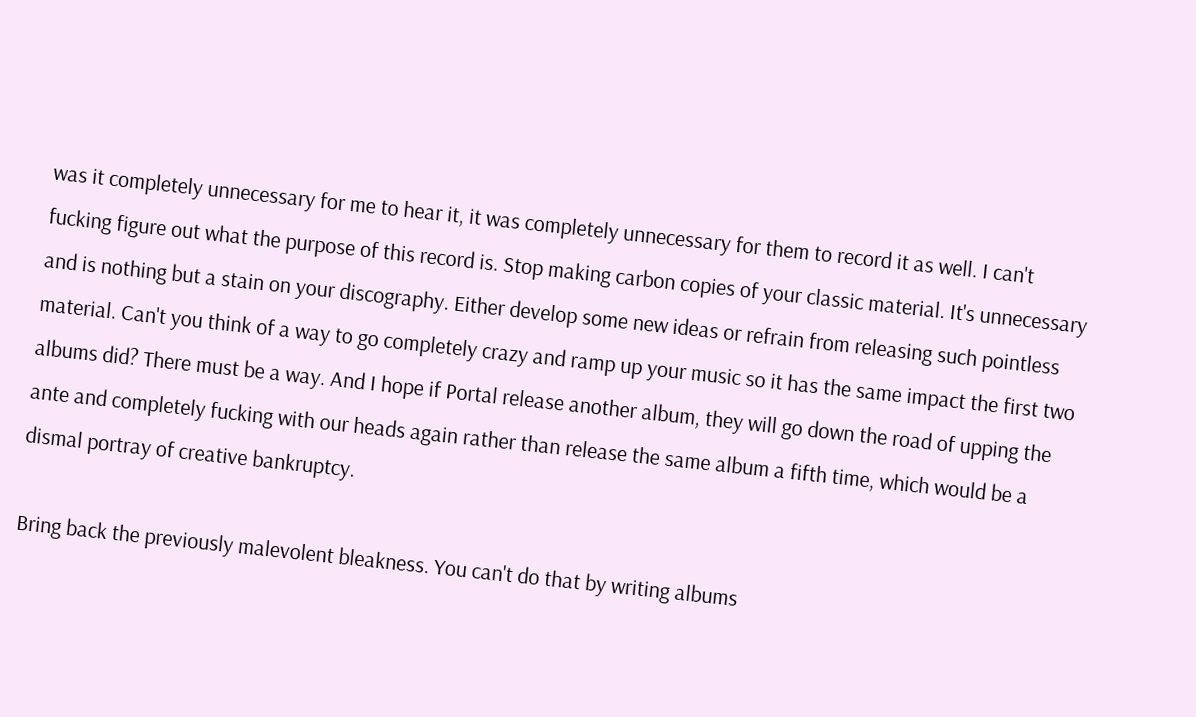was it completely unnecessary for me to hear it, it was completely unnecessary for them to record it as well. I can't fucking figure out what the purpose of this record is. Stop making carbon copies of your classic material. It's unnecessary and is nothing but a stain on your discography. Either develop some new ideas or refrain from releasing such pointless material. Can't you think of a way to go completely crazy and ramp up your music so it has the same impact the first two albums did? There must be a way. And I hope if Portal release another album, they will go down the road of upping the ante and completely fucking with our heads again rather than release the same album a fifth time, which would be a dismal portray of creative bankruptcy.

Bring back the previously malevolent bleakness. You can't do that by writing albums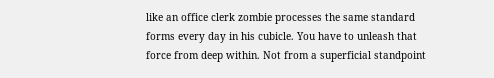like an office clerk zombie processes the same standard forms every day in his cubicle. You have to unleash that force from deep within. Not from a superficial standpoint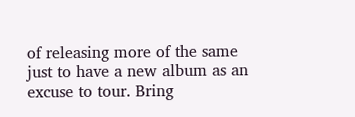of releasing more of the same just to have a new album as an excuse to tour. Bring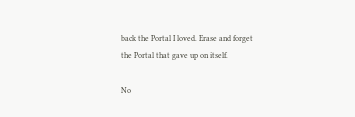back the Portal I loved. Erase and forget the Portal that gave up on itself.

No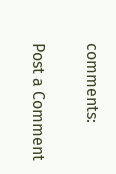comments:

Post a Comment